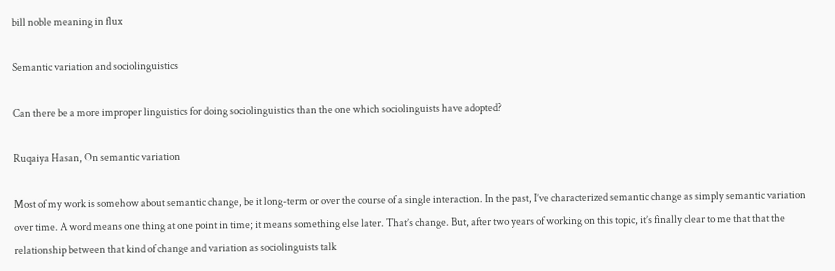bill noble meaning in flux

Semantic variation and sociolinguistics

Can there be a more improper linguistics for doing sociolinguistics than the one which sociolinguists have adopted?

Ruqaiya Hasan, On semantic variation

Most of my work is somehow about semantic change, be it long-term or over the course of a single interaction. In the past, I’ve characterized semantic change as simply semantic variation over time. A word means one thing at one point in time; it means something else later. That’s change. But, after two years of working on this topic, it’s finally clear to me that that the relationship between that kind of change and variation as sociolinguists talk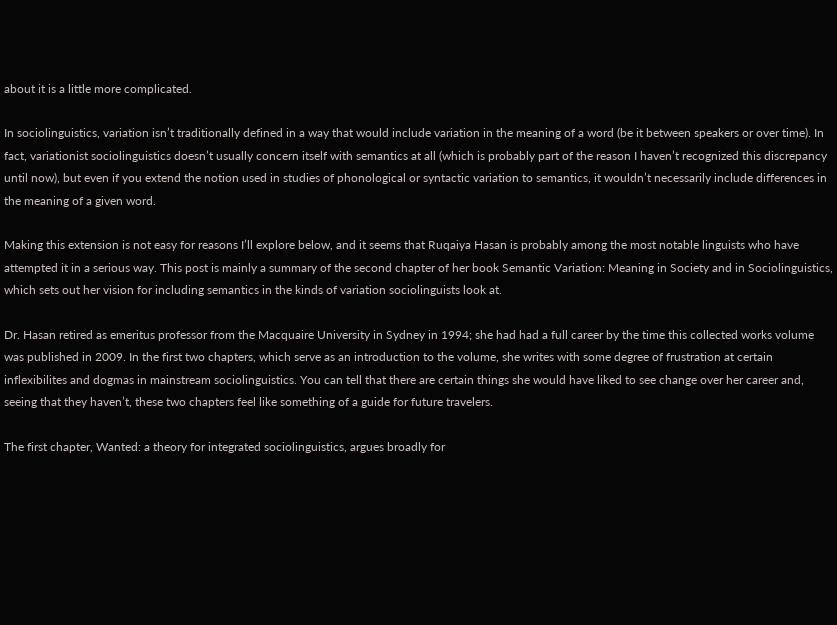about it is a little more complicated.

In sociolinguistics, variation isn’t traditionally defined in a way that would include variation in the meaning of a word (be it between speakers or over time). In fact, variationist sociolinguistics doesn’t usually concern itself with semantics at all (which is probably part of the reason I haven’t recognized this discrepancy until now), but even if you extend the notion used in studies of phonological or syntactic variation to semantics, it wouldn’t necessarily include differences in the meaning of a given word.

Making this extension is not easy for reasons I’ll explore below, and it seems that Ruqaiya Hasan is probably among the most notable linguists who have attempted it in a serious way. This post is mainly a summary of the second chapter of her book Semantic Variation: Meaning in Society and in Sociolinguistics, which sets out her vision for including semantics in the kinds of variation sociolinguists look at.

Dr. Hasan retired as emeritus professor from the Macquaire University in Sydney in 1994; she had had a full career by the time this collected works volume was published in 2009. In the first two chapters, which serve as an introduction to the volume, she writes with some degree of frustration at certain inflexibilites and dogmas in mainstream sociolinguistics. You can tell that there are certain things she would have liked to see change over her career and, seeing that they haven’t, these two chapters feel like something of a guide for future travelers.

The first chapter, Wanted: a theory for integrated sociolinguistics, argues broadly for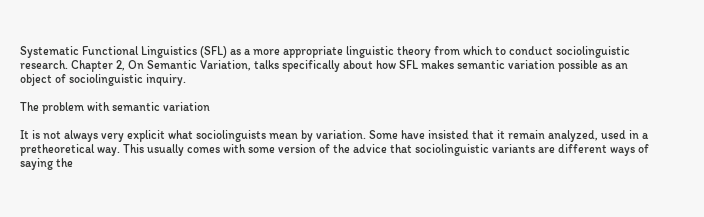Systematic Functional Linguistics (SFL) as a more appropriate linguistic theory from which to conduct sociolinguistic research. Chapter 2, On Semantic Variation, talks specifically about how SFL makes semantic variation possible as an object of sociolinguistic inquiry.

The problem with semantic variation

It is not always very explicit what sociolinguists mean by variation. Some have insisted that it remain analyzed, used in a pretheoretical way. This usually comes with some version of the advice that sociolinguistic variants are different ways of saying the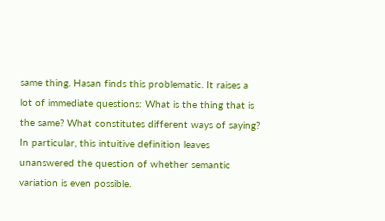same thing. Hasan finds this problematic. It raises a lot of immediate questions: What is the thing that is the same? What constitutes different ways of saying? In particular, this intuitive definition leaves unanswered the question of whether semantic variation is even possible.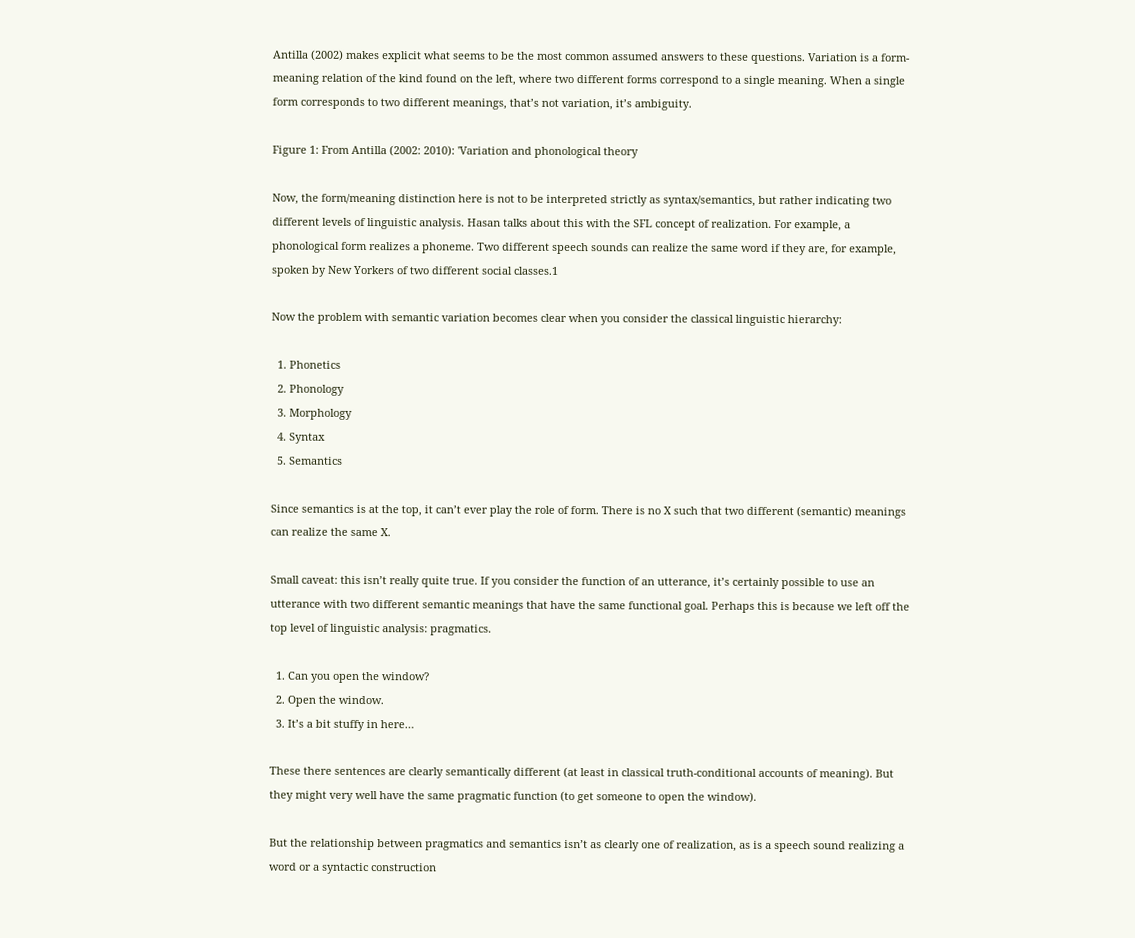Antilla (2002) makes explicit what seems to be the most common assumed answers to these questions. Variation is a form-meaning relation of the kind found on the left, where two different forms correspond to a single meaning. When a single form corresponds to two different meanings, that’s not variation, it’s ambiguity.

Figure 1: From Antilla (2002: 2010): 'Variation and phonological theory

Now, the form/meaning distinction here is not to be interpreted strictly as syntax/semantics, but rather indicating two different levels of linguistic analysis. Hasan talks about this with the SFL concept of realization. For example, a phonological form realizes a phoneme. Two different speech sounds can realize the same word if they are, for example, spoken by New Yorkers of two different social classes.1

Now the problem with semantic variation becomes clear when you consider the classical linguistic hierarchy:

  1. Phonetics
  2. Phonology
  3. Morphology
  4. Syntax
  5. Semantics

Since semantics is at the top, it can’t ever play the role of form. There is no X such that two different (semantic) meanings can realize the same X.

Small caveat: this isn’t really quite true. If you consider the function of an utterance, it’s certainly possible to use an utterance with two different semantic meanings that have the same functional goal. Perhaps this is because we left off the top level of linguistic analysis: pragmatics.

  1. Can you open the window?
  2. Open the window.
  3. It’s a bit stuffy in here…

These there sentences are clearly semantically different (at least in classical truth-conditional accounts of meaning). But they might very well have the same pragmatic function (to get someone to open the window).

But the relationship between pragmatics and semantics isn’t as clearly one of realization, as is a speech sound realizing a word or a syntactic construction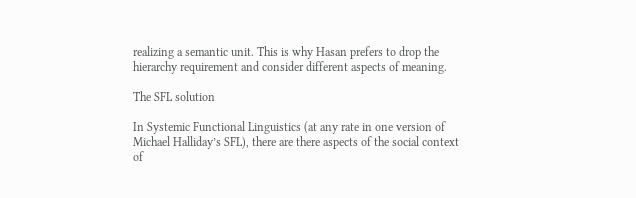realizing a semantic unit. This is why Hasan prefers to drop the hierarchy requirement and consider different aspects of meaning.

The SFL solution

In Systemic Functional Linguistics (at any rate in one version of Michael Halliday’s SFL), there are there aspects of the social context of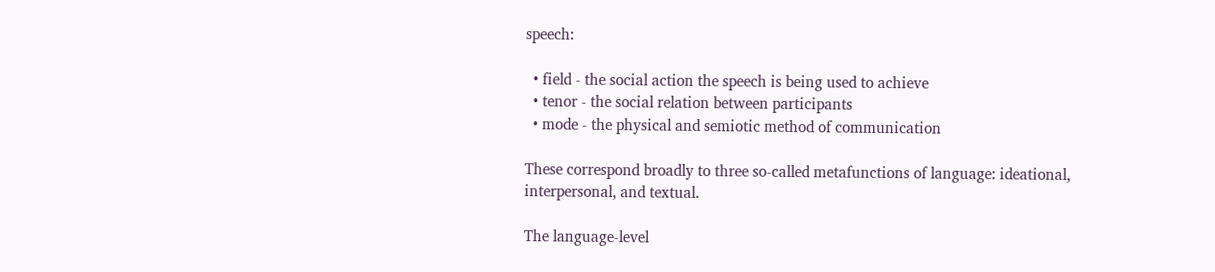speech:

  • field - the social action the speech is being used to achieve
  • tenor - the social relation between participants
  • mode - the physical and semiotic method of communication

These correspond broadly to three so-called metafunctions of language: ideational, interpersonal, and textual.

The language-level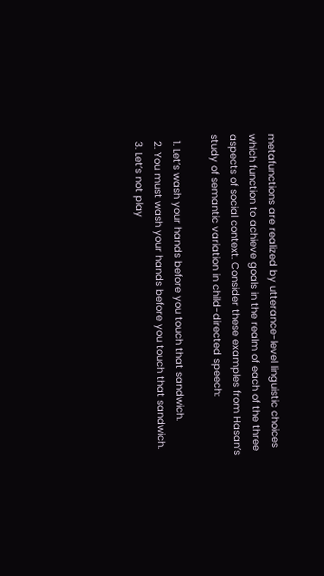metafunctions are realized by utterance-level linguistic choices which function to achieve goals in the realm of each of the three aspects of social context. Consider these examples from Hasan’s study of semantic variation in child-directed speech:

  1. Let’s wash your hands before you touch that sandwich.
  2. You must wash your hands before you touch that sandwich.
  3. Let’s not play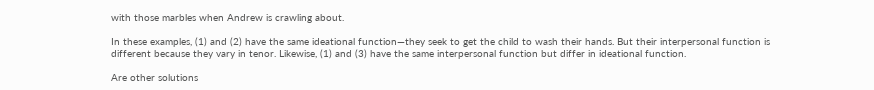with those marbles when Andrew is crawling about.

In these examples, (1) and (2) have the same ideational function—they seek to get the child to wash their hands. But their interpersonal function is different because they vary in tenor. Likewise, (1) and (3) have the same interpersonal function but differ in ideational function.

Are other solutions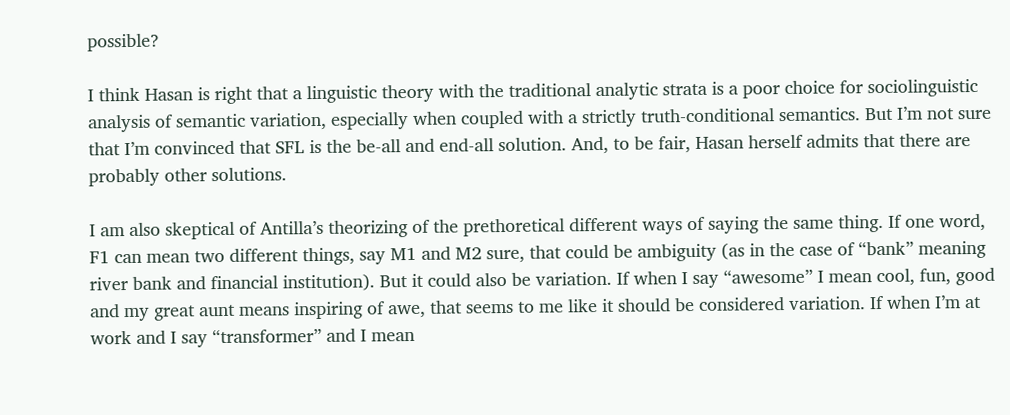possible?

I think Hasan is right that a linguistic theory with the traditional analytic strata is a poor choice for sociolinguistic analysis of semantic variation, especially when coupled with a strictly truth-conditional semantics. But I’m not sure that I’m convinced that SFL is the be-all and end-all solution. And, to be fair, Hasan herself admits that there are probably other solutions.

I am also skeptical of Antilla’s theorizing of the prethoretical different ways of saying the same thing. If one word, F1 can mean two different things, say M1 and M2 sure, that could be ambiguity (as in the case of “bank” meaning river bank and financial institution). But it could also be variation. If when I say “awesome” I mean cool, fun, good and my great aunt means inspiring of awe, that seems to me like it should be considered variation. If when I’m at work and I say “transformer” and I mean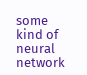some kind of neural network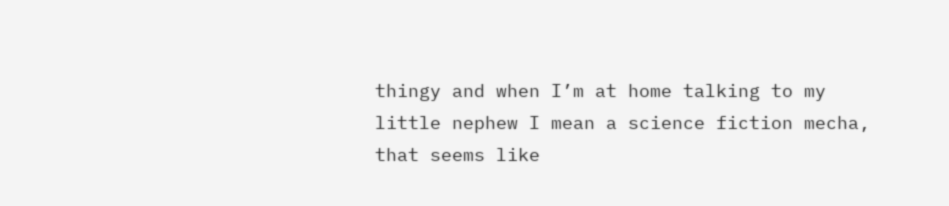thingy and when I’m at home talking to my little nephew I mean a science fiction mecha, that seems like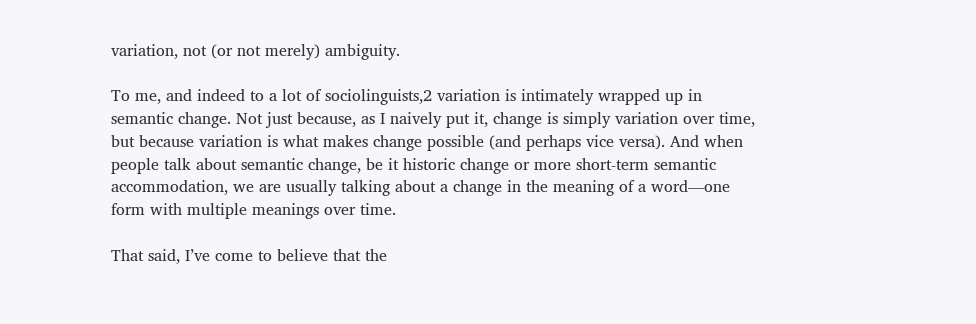variation, not (or not merely) ambiguity.

To me, and indeed to a lot of sociolinguists,2 variation is intimately wrapped up in semantic change. Not just because, as I naively put it, change is simply variation over time, but because variation is what makes change possible (and perhaps vice versa). And when people talk about semantic change, be it historic change or more short-term semantic accommodation, we are usually talking about a change in the meaning of a word—one form with multiple meanings over time.

That said, I’ve come to believe that the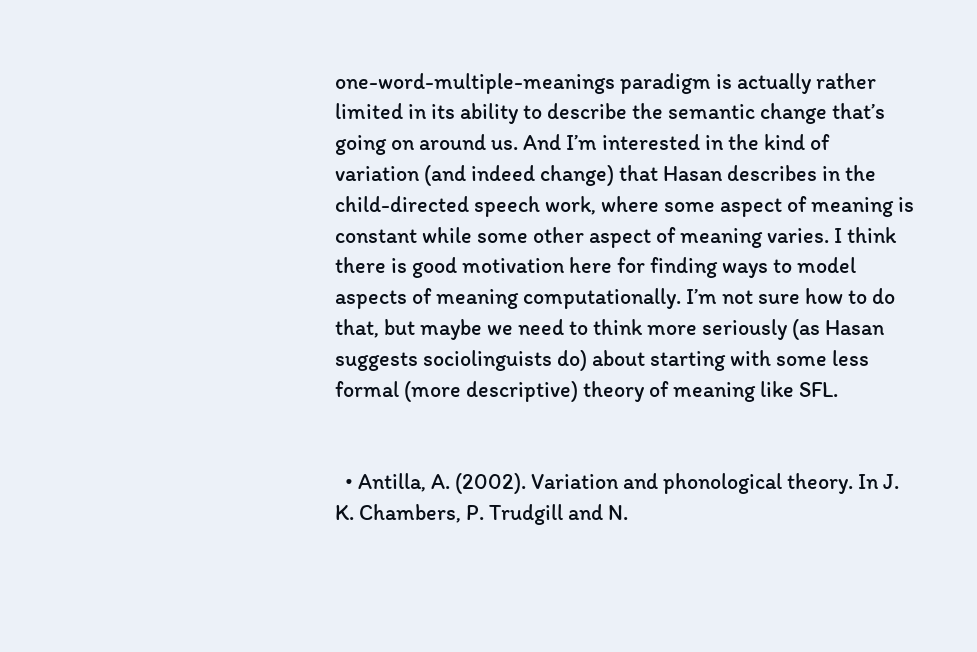one-word-multiple-meanings paradigm is actually rather limited in its ability to describe the semantic change that’s going on around us. And I’m interested in the kind of variation (and indeed change) that Hasan describes in the child-directed speech work, where some aspect of meaning is constant while some other aspect of meaning varies. I think there is good motivation here for finding ways to model aspects of meaning computationally. I’m not sure how to do that, but maybe we need to think more seriously (as Hasan suggests sociolinguists do) about starting with some less formal (more descriptive) theory of meaning like SFL.


  • Antilla, A. (2002). Variation and phonological theory. In J. K. Chambers, P. Trudgill and N.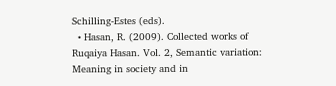Schilling-Estes (eds).
  • Hasan, R. (2009). Collected works of Ruqaiya Hasan. Vol. 2, Semantic variation: Meaning in society and in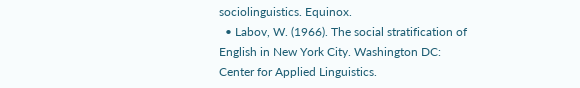sociolinguistics. Equinox.
  • Labov, W. (1966). The social stratification of English in New York City. Washington DC: Center for Applied Linguistics.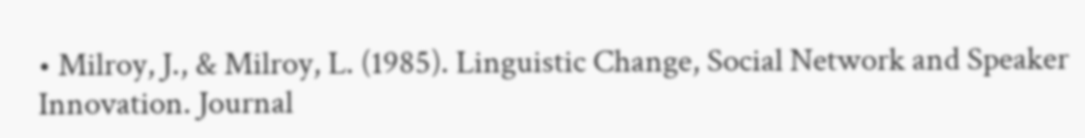• Milroy, J., & Milroy, L. (1985). Linguistic Change, Social Network and Speaker Innovation. Journal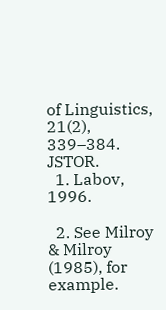of Linguistics, 21(2), 339–384. JSTOR.
  1. Labov, 1996.

  2. See Milroy & Milroy (1985), for example.